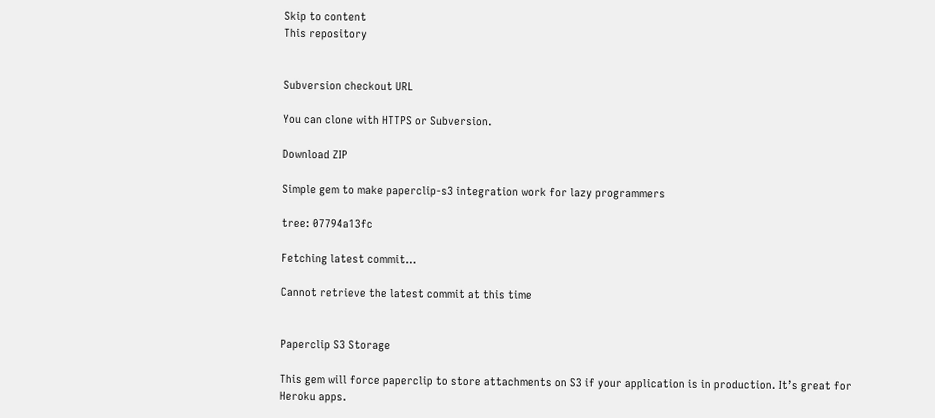Skip to content
This repository


Subversion checkout URL

You can clone with HTTPS or Subversion.

Download ZIP

Simple gem to make paperclip-s3 integration work for lazy programmers

tree: 07794a13fc

Fetching latest commit…

Cannot retrieve the latest commit at this time


Paperclip S3 Storage

This gem will force paperclip to store attachments on S3 if your application is in production. It’s great for Heroku apps.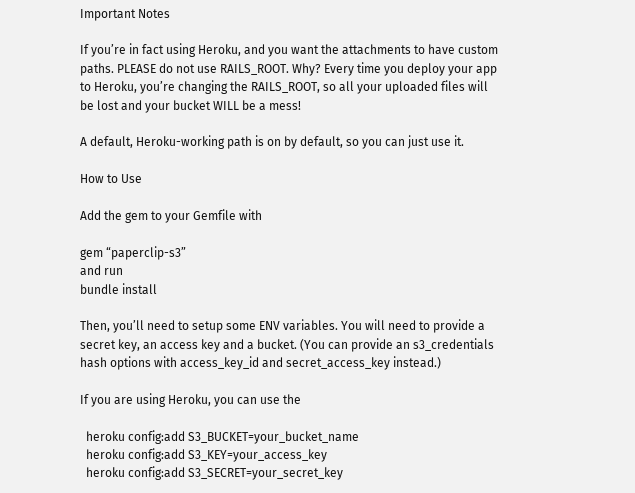Important Notes

If you’re in fact using Heroku, and you want the attachments to have custom paths. PLEASE do not use RAILS_ROOT. Why? Every time you deploy your app to Heroku, you’re changing the RAILS_ROOT, so all your uploaded files will be lost and your bucket WILL be a mess!

A default, Heroku-working path is on by default, so you can just use it.

How to Use

Add the gem to your Gemfile with

gem “paperclip-s3”
and run
bundle install

Then, you’ll need to setup some ENV variables. You will need to provide a secret key, an access key and a bucket. (You can provide an s3_credentials hash options with access_key_id and secret_access_key instead.)

If you are using Heroku, you can use the

  heroku config:add S3_BUCKET=your_bucket_name
  heroku config:add S3_KEY=your_access_key
  heroku config:add S3_SECRET=your_secret_key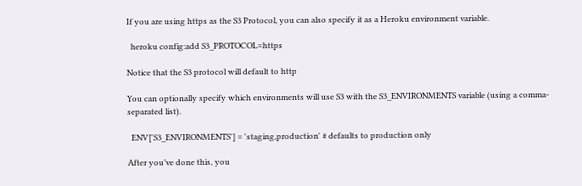If you are using https as the S3 Protocol, you can also specify it as a Heroku environment variable.

  heroku config:add S3_PROTOCOL=https

Notice that the S3 protocol will default to http

You can optionally specify which environments will use S3 with the S3_ENVIRONMENTS variable (using a comma-separated list).

  ENV['S3_ENVIRONMENTS'] = 'staging,production' # defaults to production only

After you’ve done this, you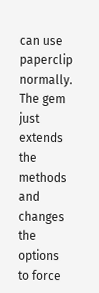can use paperclip normally. The gem just extends the methods and changes the options to force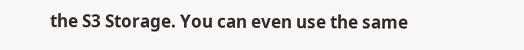the S3 Storage. You can even use the same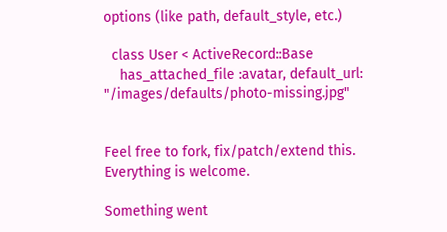options (like path, default_style, etc.)

  class User < ActiveRecord::Base
    has_attached_file :avatar, default_url: "/images/defaults/photo-missing.jpg"


Feel free to fork, fix/patch/extend this. Everything is welcome.

Something went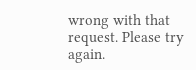wrong with that request. Please try again.